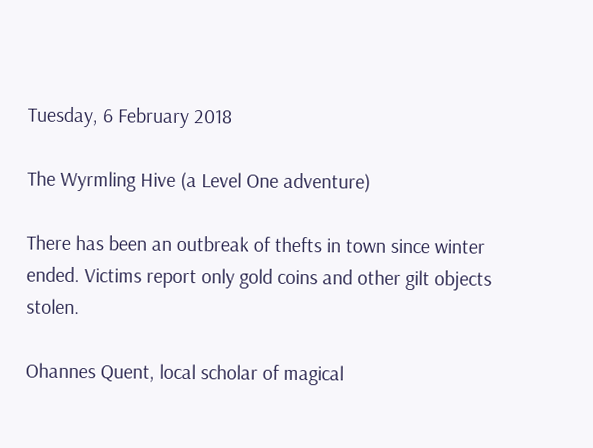Tuesday, 6 February 2018

The Wyrmling Hive (a Level One adventure)

There has been an outbreak of thefts in town since winter ended. Victims report only gold coins and other gilt objects stolen.

Ohannes Quent, local scholar of magical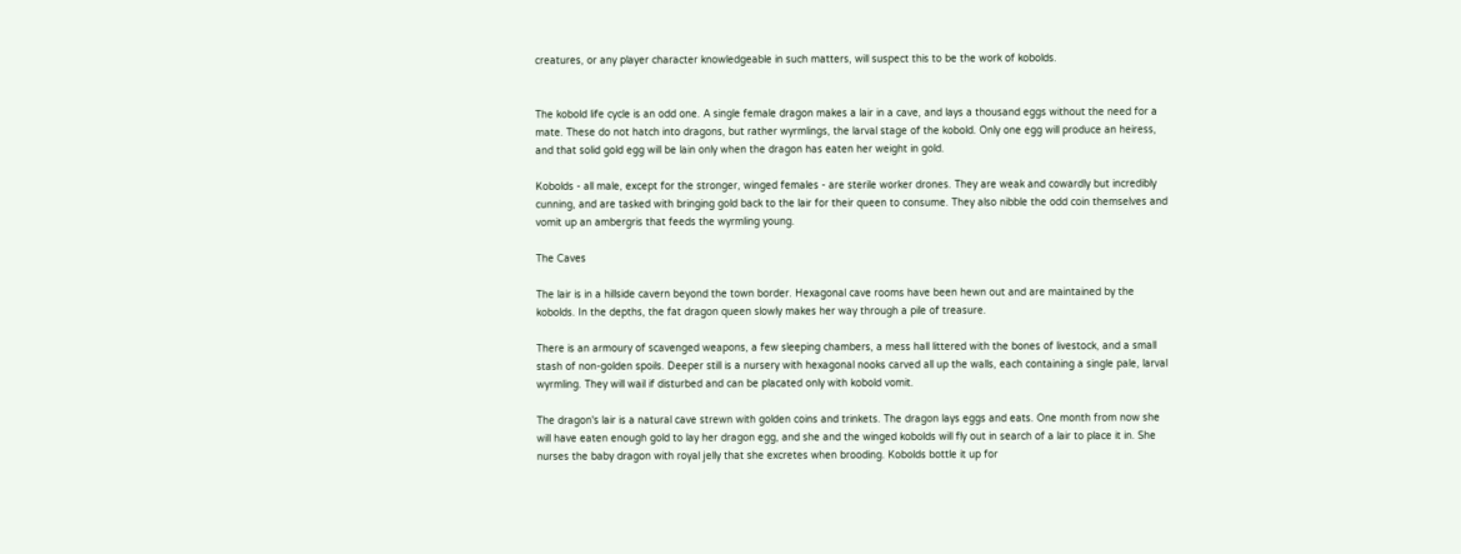creatures, or any player character knowledgeable in such matters, will suspect this to be the work of kobolds.


The kobold life cycle is an odd one. A single female dragon makes a lair in a cave, and lays a thousand eggs without the need for a mate. These do not hatch into dragons, but rather wyrmlings, the larval stage of the kobold. Only one egg will produce an heiress, and that solid gold egg will be lain only when the dragon has eaten her weight in gold.

Kobolds - all male, except for the stronger, winged females - are sterile worker drones. They are weak and cowardly but incredibly cunning, and are tasked with bringing gold back to the lair for their queen to consume. They also nibble the odd coin themselves and vomit up an ambergris that feeds the wyrmling young.

The Caves

The lair is in a hillside cavern beyond the town border. Hexagonal cave rooms have been hewn out and are maintained by the kobolds. In the depths, the fat dragon queen slowly makes her way through a pile of treasure.

There is an armoury of scavenged weapons, a few sleeping chambers, a mess hall littered with the bones of livestock, and a small stash of non-golden spoils. Deeper still is a nursery with hexagonal nooks carved all up the walls, each containing a single pale, larval wyrmling. They will wail if disturbed and can be placated only with kobold vomit.

The dragon's lair is a natural cave strewn with golden coins and trinkets. The dragon lays eggs and eats. One month from now she will have eaten enough gold to lay her dragon egg, and she and the winged kobolds will fly out in search of a lair to place it in. She nurses the baby dragon with royal jelly that she excretes when brooding. Kobolds bottle it up for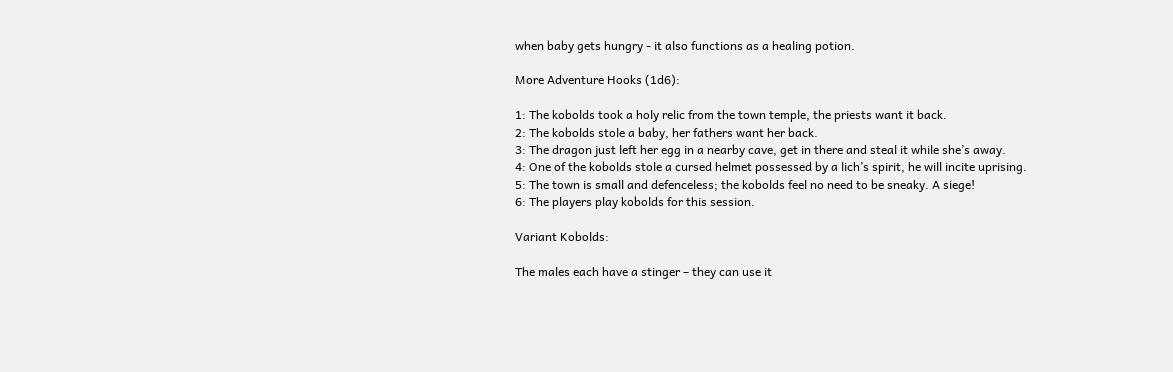when baby gets hungry - it also functions as a healing potion.

More Adventure Hooks (1d6):

1: The kobolds took a holy relic from the town temple, the priests want it back.
2: The kobolds stole a baby, her fathers want her back.
3: The dragon just left her egg in a nearby cave, get in there and steal it while she’s away.
4: One of the kobolds stole a cursed helmet possessed by a lich’s spirit, he will incite uprising.
5: The town is small and defenceless; the kobolds feel no need to be sneaky. A siege!
6: The players play kobolds for this session.

Variant Kobolds:

The males each have a stinger – they can use it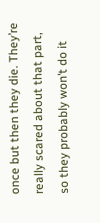once but then they die. They’re really scared about that part, so they probably won’t do it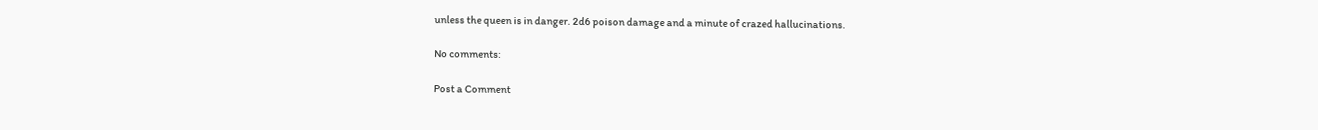unless the queen is in danger. 2d6 poison damage and a minute of crazed hallucinations.

No comments:

Post a Comment